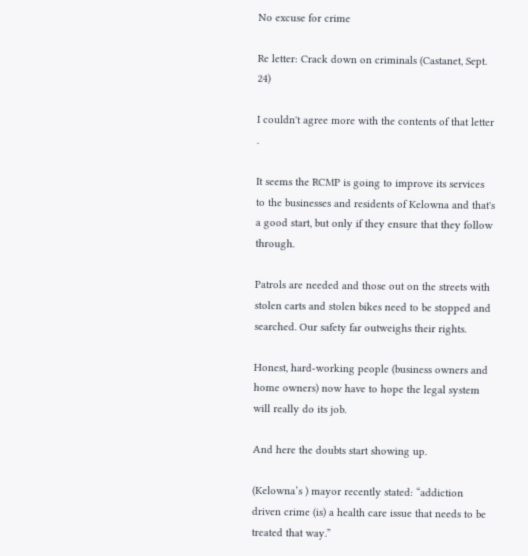No excuse for crime

Re letter: Crack down on criminals (Castanet, Sept. 24)

I couldn't agree more with the contents of that letter .

It seems the RCMP is going to improve its services to the businesses and residents of Kelowna and that's a good start, but only if they ensure that they follow through.

Patrols are needed and those out on the streets with stolen carts and stolen bikes need to be stopped and searched. Our safety far outweighs their rights.

Honest, hard-working people (business owners and home owners) now have to hope the legal system will really do its job.

And here the doubts start showing up.

(Kelowna’s ) mayor recently stated: “addiction driven crime (is) a health care issue that needs to be treated that way.”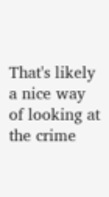That's likely a nice way of looking at the crime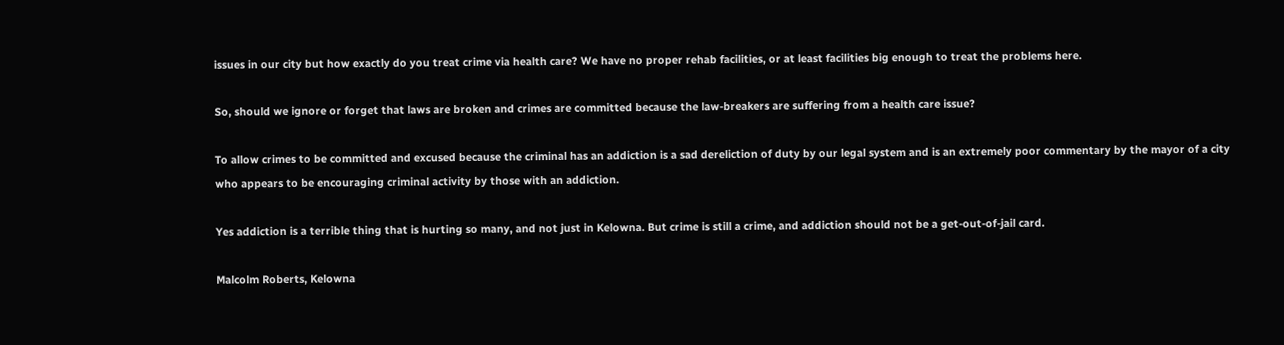issues in our city but how exactly do you treat crime via health care? We have no proper rehab facilities, or at least facilities big enough to treat the problems here.

So, should we ignore or forget that laws are broken and crimes are committed because the law-breakers are suffering from a health care issue?

To allow crimes to be committed and excused because the criminal has an addiction is a sad dereliction of duty by our legal system and is an extremely poor commentary by the mayor of a city who appears to be encouraging criminal activity by those with an addiction.

Yes addiction is a terrible thing that is hurting so many, and not just in Kelowna. But crime is still a crime, and addiction should not be a get-out-of-jail card.

Malcolm Roberts, Kelowna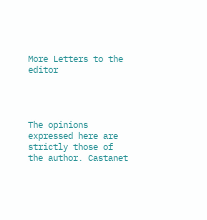More Letters to the editor




The opinions expressed here are strictly those of the author. Castanet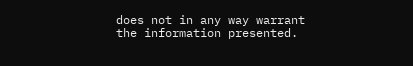does not in any way warrant the information presented.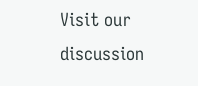Visit our discussion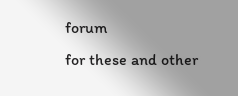forum
for these and other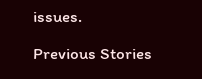issues.

Previous Stories